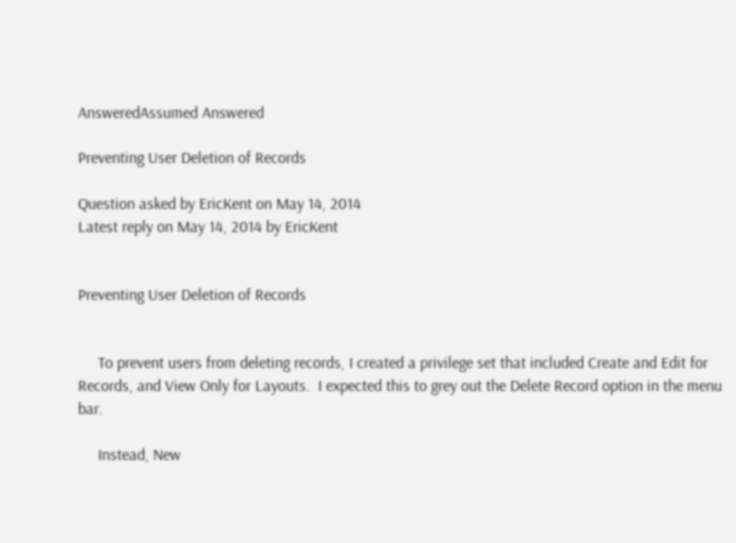AnsweredAssumed Answered

Preventing User Deletion of Records

Question asked by EricKent on May 14, 2014
Latest reply on May 14, 2014 by EricKent


Preventing User Deletion of Records


     To prevent users from deleting records, I created a privilege set that included Create and Edit for Records, and View Only for Layouts.  I expected this to grey out the Delete Record option in the menu bar.

     Instead, New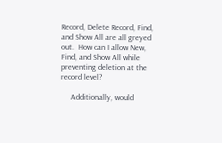Record, Delete Record, Find, and Show All are all greyed out.  How can I allow New, Find, and Show All while preventing deletion at the record level?

     Additionally, would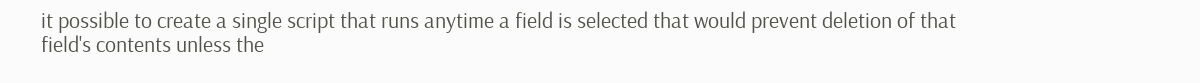it possible to create a single script that runs anytime a field is selected that would prevent deletion of that field's contents unless the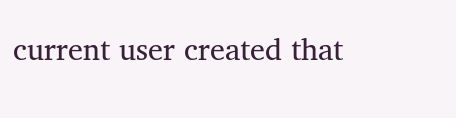current user created that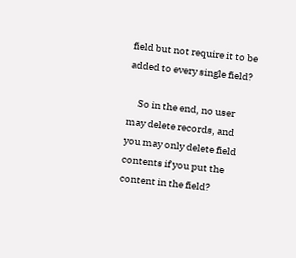field but not require it to be added to every single field?

     So in the end, no user may delete records, and you may only delete field contents if you put the content in the field?